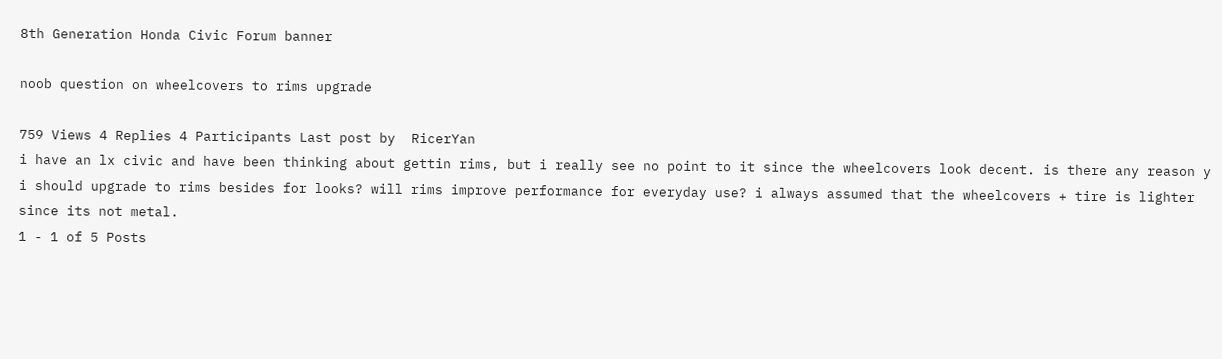8th Generation Honda Civic Forum banner

noob question on wheelcovers to rims upgrade

759 Views 4 Replies 4 Participants Last post by  RicerYan
i have an lx civic and have been thinking about gettin rims, but i really see no point to it since the wheelcovers look decent. is there any reason y i should upgrade to rims besides for looks? will rims improve performance for everyday use? i always assumed that the wheelcovers + tire is lighter since its not metal.
1 - 1 of 5 Posts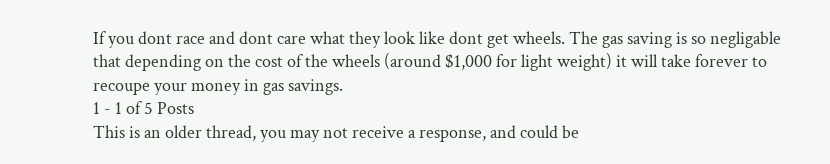If you dont race and dont care what they look like dont get wheels. The gas saving is so negligable that depending on the cost of the wheels (around $1,000 for light weight) it will take forever to recoupe your money in gas savings.
1 - 1 of 5 Posts
This is an older thread, you may not receive a response, and could be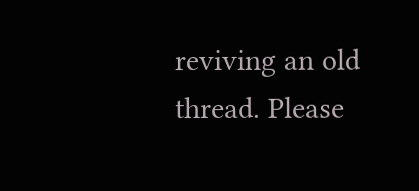reviving an old thread. Please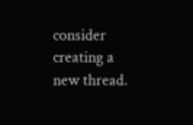consider creating a new thread.